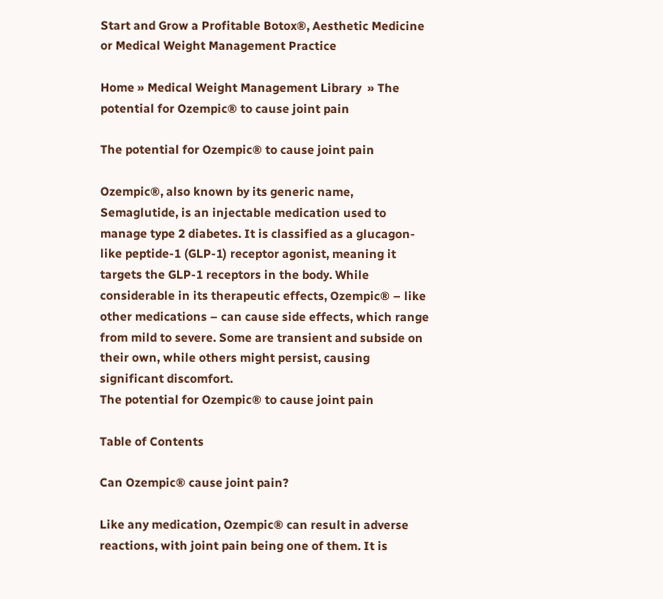Start and Grow a Profitable Botox®, Aesthetic Medicine or Medical Weight Management Practice

Home » Medical Weight Management Library  » The potential for Ozempic® to cause joint pain

The potential for Ozempic® to cause joint pain

Ozempic®, also known by its generic name, Semaglutide, is an injectable medication used to manage type 2 diabetes. It is classified as a glucagon-like peptide-1 (GLP-1) receptor agonist, meaning it targets the GLP-1 receptors in the body. While considerable in its therapeutic effects, Ozempic® – like other medications – can cause side effects, which range from mild to severe. Some are transient and subside on their own, while others might persist, causing significant discomfort.
The potential for Ozempic® to cause joint pain

Table of Contents

Can Ozempic® cause joint pain?

Like any medication, Ozempic® can result in adverse reactions, with joint pain being one of them. It is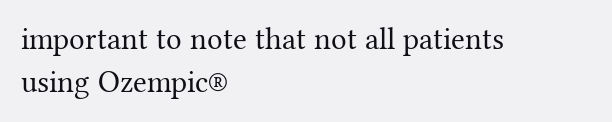important to note that not all patients using Ozempic®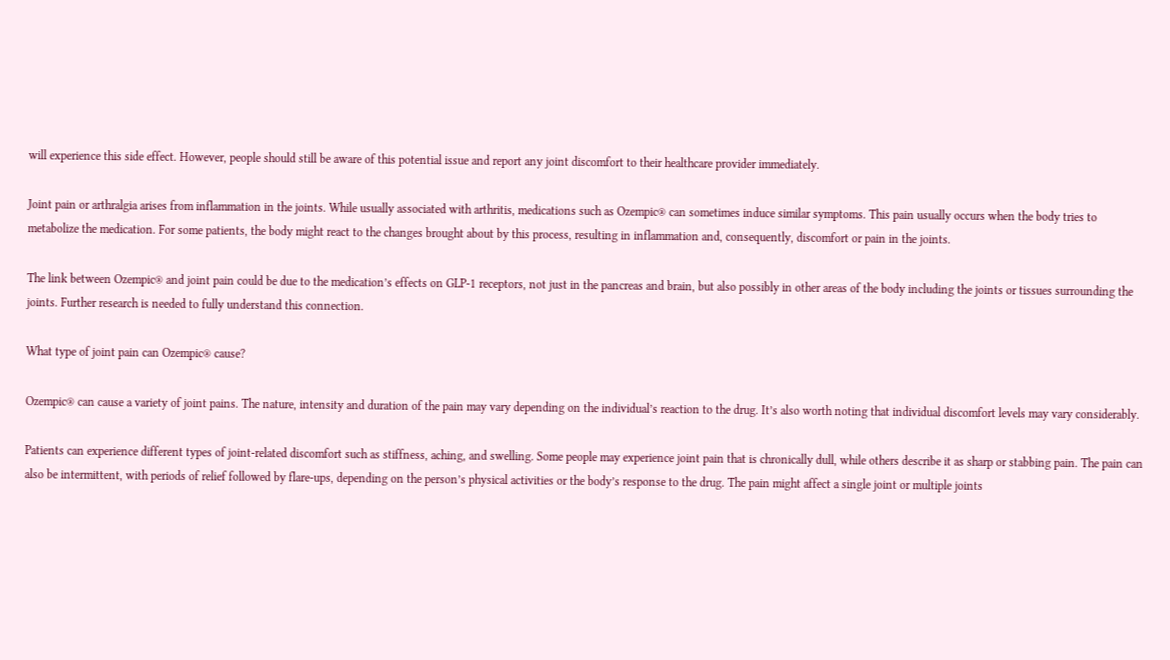will experience this side effect. However, people should still be aware of this potential issue and report any joint discomfort to their healthcare provider immediately.

Joint pain or arthralgia arises from inflammation in the joints. While usually associated with arthritis, medications such as Ozempic® can sometimes induce similar symptoms. This pain usually occurs when the body tries to metabolize the medication. For some patients, the body might react to the changes brought about by this process, resulting in inflammation and, consequently, discomfort or pain in the joints.

The link between Ozempic® and joint pain could be due to the medication’s effects on GLP-1 receptors, not just in the pancreas and brain, but also possibly in other areas of the body including the joints or tissues surrounding the joints. Further research is needed to fully understand this connection.

What type of joint pain can Ozempic® cause?

Ozempic® can cause a variety of joint pains. The nature, intensity and duration of the pain may vary depending on the individual’s reaction to the drug. It’s also worth noting that individual discomfort levels may vary considerably.

Patients can experience different types of joint-related discomfort such as stiffness, aching, and swelling. Some people may experience joint pain that is chronically dull, while others describe it as sharp or stabbing pain. The pain can also be intermittent, with periods of relief followed by flare-ups, depending on the person’s physical activities or the body’s response to the drug. The pain might affect a single joint or multiple joints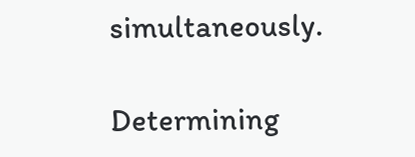simultaneously.

Determining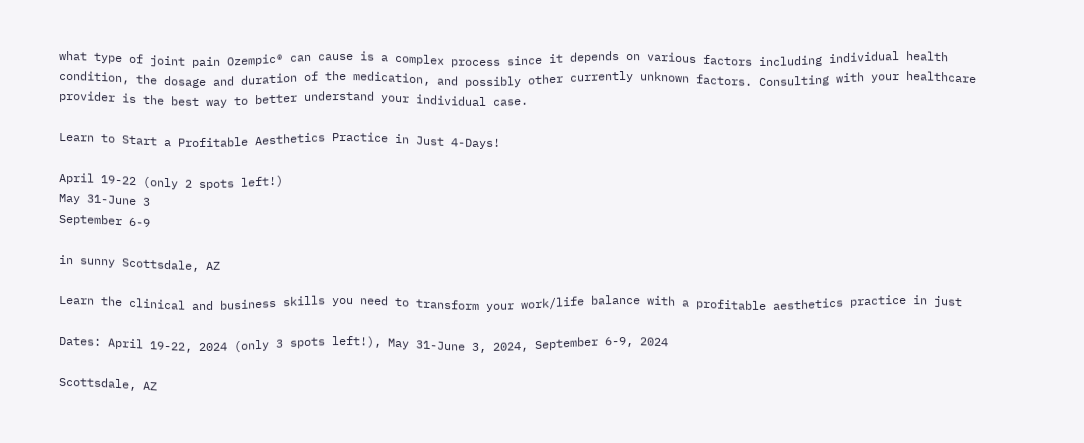what type of joint pain Ozempic® can cause is a complex process since it depends on various factors including individual health condition, the dosage and duration of the medication, and possibly other currently unknown factors. Consulting with your healthcare provider is the best way to better understand your individual case.

Learn to Start a Profitable Aesthetics Practice in Just 4-Days!

April 19-22 (only 2 spots left!)
May 31-June 3
September 6-9

in sunny Scottsdale, AZ

Learn the clinical and business skills you need to transform your work/life balance with a profitable aesthetics practice in just

Dates: April 19-22, 2024 (only 3 spots left!), May 31-June 3, 2024, September 6-9, 2024

Scottsdale, AZ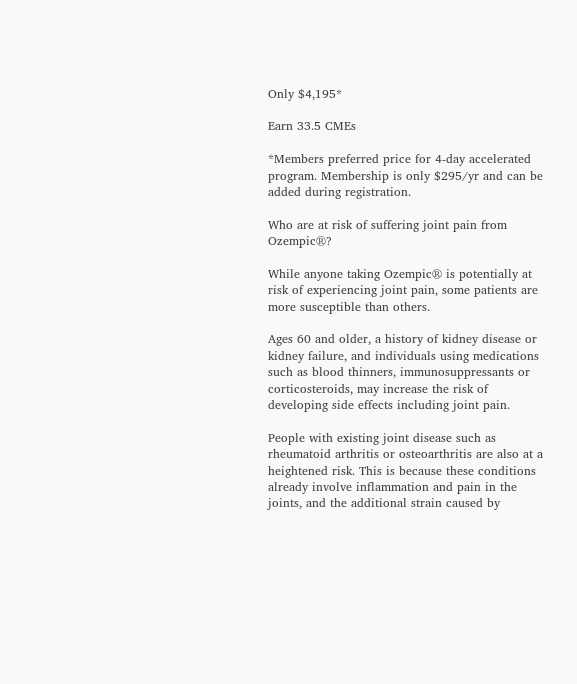Only $4,195*

Earn 33.5 CMEs

*Members preferred price for 4-day accelerated program. Membership is only $295/yr and can be added during registration.

Who are at risk of suffering joint pain from Ozempic®?

While anyone taking Ozempic® is potentially at risk of experiencing joint pain, some patients are more susceptible than others.

Ages 60 and older, a history of kidney disease or kidney failure, and individuals using medications such as blood thinners, immunosuppressants or corticosteroids, may increase the risk of developing side effects including joint pain.

People with existing joint disease such as rheumatoid arthritis or osteoarthritis are also at a heightened risk. This is because these conditions already involve inflammation and pain in the joints, and the additional strain caused by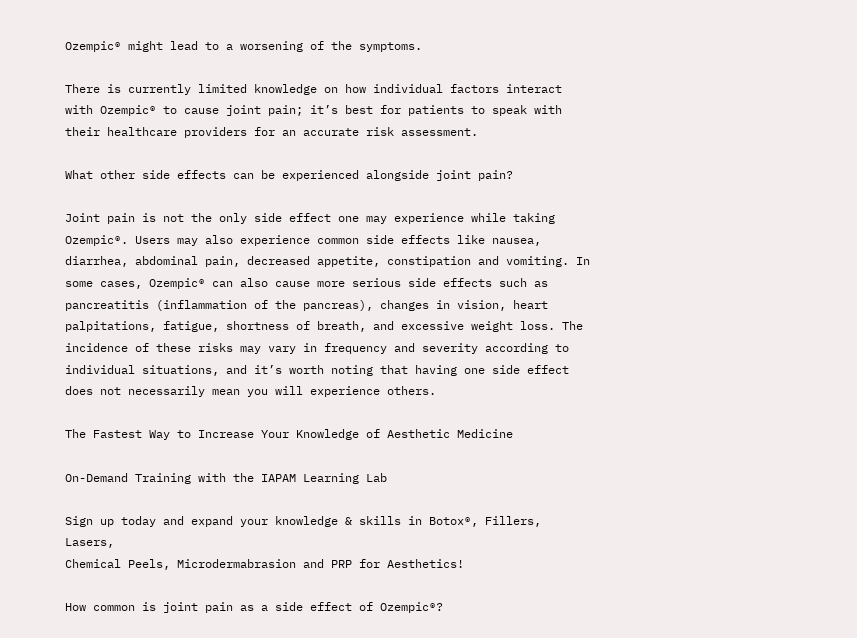Ozempic® might lead to a worsening of the symptoms.

There is currently limited knowledge on how individual factors interact with Ozempic® to cause joint pain; it’s best for patients to speak with their healthcare providers for an accurate risk assessment.

What other side effects can be experienced alongside joint pain?

Joint pain is not the only side effect one may experience while taking Ozempic®. Users may also experience common side effects like nausea, diarrhea, abdominal pain, decreased appetite, constipation and vomiting. In some cases, Ozempic® can also cause more serious side effects such as pancreatitis (inflammation of the pancreas), changes in vision, heart palpitations, fatigue, shortness of breath, and excessive weight loss. The incidence of these risks may vary in frequency and severity according to individual situations, and it’s worth noting that having one side effect does not necessarily mean you will experience others.

The Fastest Way to Increase Your Knowledge of Aesthetic Medicine

On-Demand Training with the IAPAM Learning Lab

Sign up today and expand your knowledge & skills in Botox®, Fillers, Lasers,
Chemical Peels, Microdermabrasion and PRP for Aesthetics!

How common is joint pain as a side effect of Ozempic®?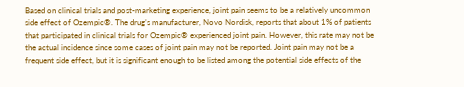Based on clinical trials and post-marketing experience, joint pain seems to be a relatively uncommon side effect of Ozempic®. The drug’s manufacturer, Novo Nordisk, reports that about 1% of patients that participated in clinical trials for Ozempic® experienced joint pain. However, this rate may not be the actual incidence since some cases of joint pain may not be reported. Joint pain may not be a frequent side effect, but it is significant enough to be listed among the potential side effects of the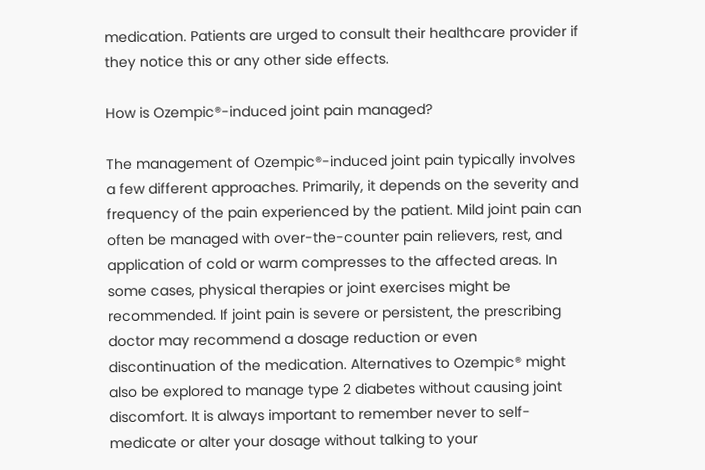medication. Patients are urged to consult their healthcare provider if they notice this or any other side effects.

How is Ozempic®-induced joint pain managed?

The management of Ozempic®-induced joint pain typically involves a few different approaches. Primarily, it depends on the severity and frequency of the pain experienced by the patient. Mild joint pain can often be managed with over-the-counter pain relievers, rest, and application of cold or warm compresses to the affected areas. In some cases, physical therapies or joint exercises might be recommended. If joint pain is severe or persistent, the prescribing doctor may recommend a dosage reduction or even discontinuation of the medication. Alternatives to Ozempic® might also be explored to manage type 2 diabetes without causing joint discomfort. It is always important to remember never to self-medicate or alter your dosage without talking to your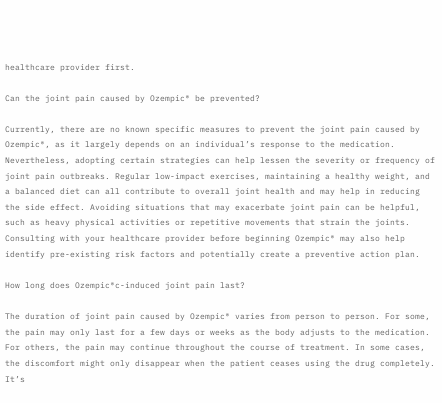healthcare provider first.

Can the joint pain caused by Ozempic® be prevented?

Currently, there are no known specific measures to prevent the joint pain caused by Ozempic®, as it largely depends on an individual’s response to the medication. Nevertheless, adopting certain strategies can help lessen the severity or frequency of joint pain outbreaks. Regular low-impact exercises, maintaining a healthy weight, and a balanced diet can all contribute to overall joint health and may help in reducing the side effect. Avoiding situations that may exacerbate joint pain can be helpful, such as heavy physical activities or repetitive movements that strain the joints. Consulting with your healthcare provider before beginning Ozempic® may also help identify pre-existing risk factors and potentially create a preventive action plan.

How long does Ozempic®c-induced joint pain last?

The duration of joint pain caused by Ozempic® varies from person to person. For some, the pain may only last for a few days or weeks as the body adjusts to the medication. For others, the pain may continue throughout the course of treatment. In some cases, the discomfort might only disappear when the patient ceases using the drug completely. It’s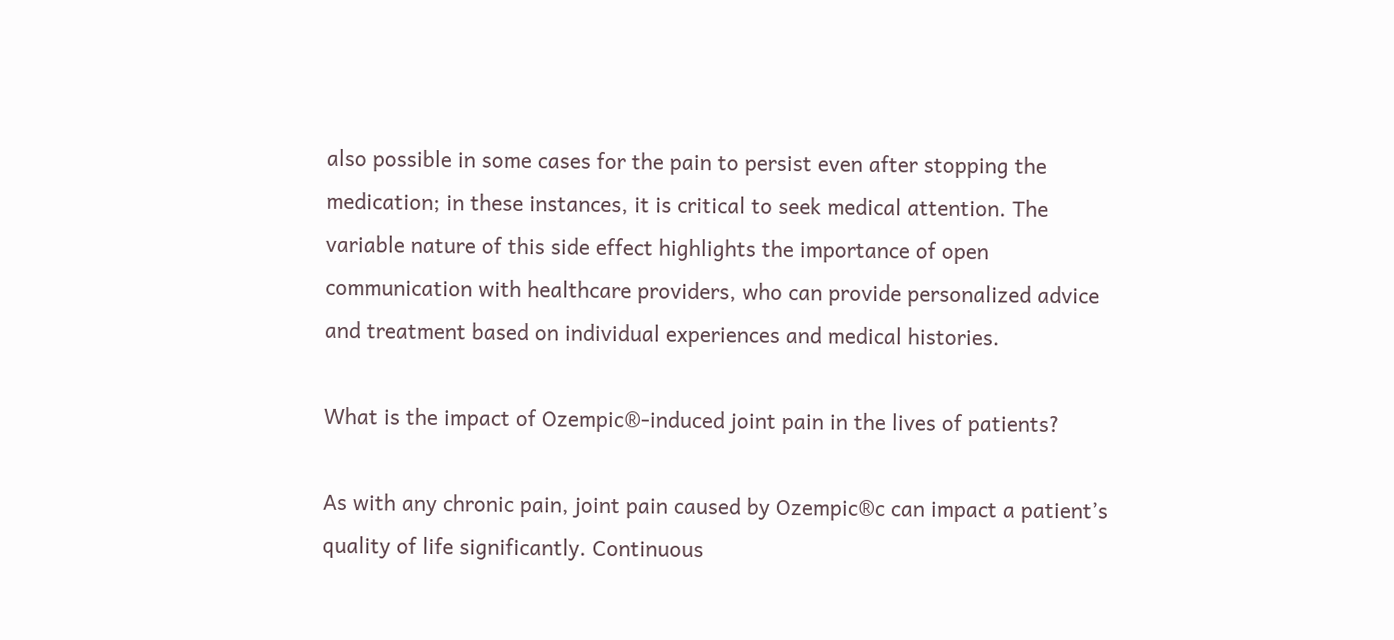also possible in some cases for the pain to persist even after stopping the medication; in these instances, it is critical to seek medical attention. The variable nature of this side effect highlights the importance of open communication with healthcare providers, who can provide personalized advice and treatment based on individual experiences and medical histories.

What is the impact of Ozempic®-induced joint pain in the lives of patients?

As with any chronic pain, joint pain caused by Ozempic®c can impact a patient’s quality of life significantly. Continuous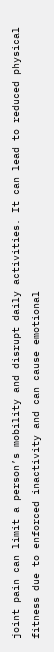joint pain can limit a person’s mobility and disrupt daily activities. It can lead to reduced physical fitness due to enforced inactivity and can cause emotional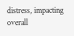distress, impacting overall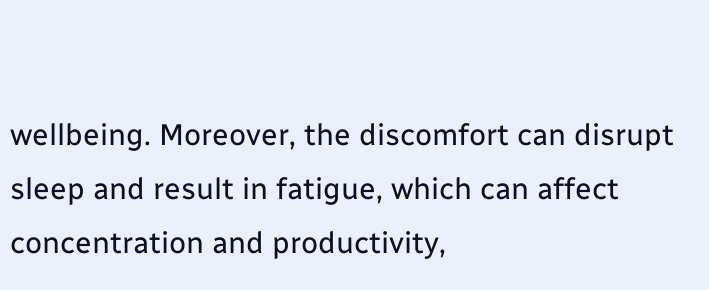wellbeing. Moreover, the discomfort can disrupt sleep and result in fatigue, which can affect concentration and productivity,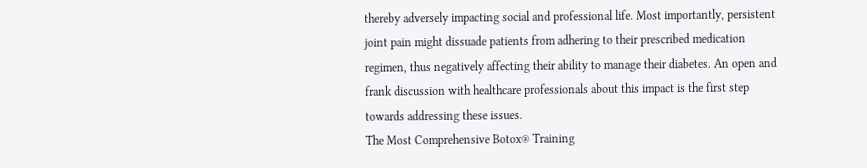thereby adversely impacting social and professional life. Most importantly, persistent joint pain might dissuade patients from adhering to their prescribed medication regimen, thus negatively affecting their ability to manage their diabetes. An open and frank discussion with healthcare professionals about this impact is the first step towards addressing these issues.
The Most Comprehensive Botox® Training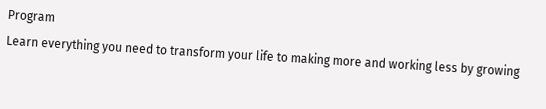Program
Learn everything you need to transform your life to making more and working less by growing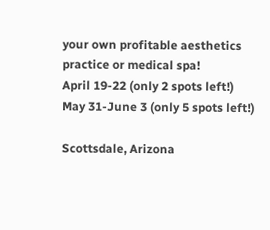your own profitable aesthetics practice or medical spa!
April 19-22 (only 2 spots left!)
May 31-June 3 (only 5 spots left!)

Scottsdale, Arizona